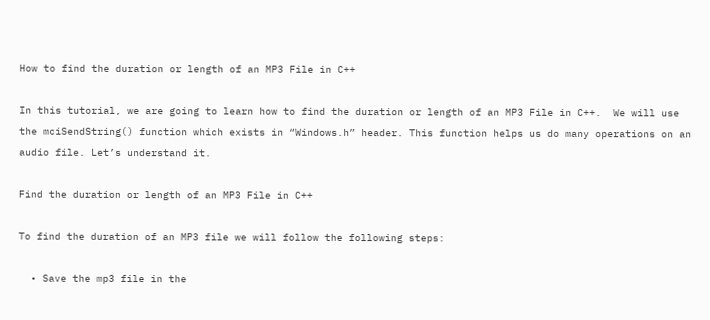How to find the duration or length of an MP3 File in C++

In this tutorial, we are going to learn how to find the duration or length of an MP3 File in C++.  We will use the mciSendString() function which exists in “Windows.h” header. This function helps us do many operations on an audio file. Let’s understand it.

Find the duration or length of an MP3 File in C++

To find the duration of an MP3 file we will follow the following steps:

  • Save the mp3 file in the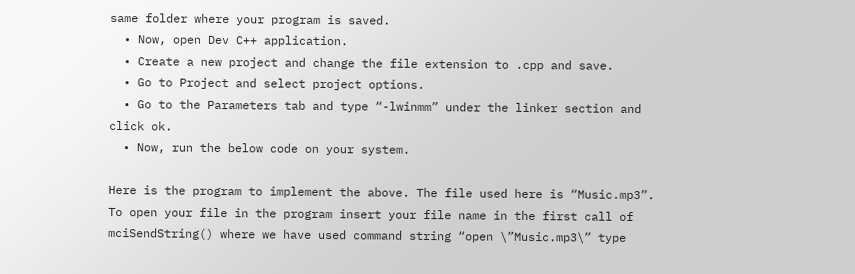same folder where your program is saved.
  • Now, open Dev C++ application.
  • Create a new project and change the file extension to .cpp and save.
  • Go to Project and select project options.
  • Go to the Parameters tab and type “-lwinmm” under the linker section and click ok.
  • Now, run the below code on your system.

Here is the program to implement the above. The file used here is “Music.mp3”. To open your file in the program insert your file name in the first call of mciSendString() where we have used command string “open \”Music.mp3\” type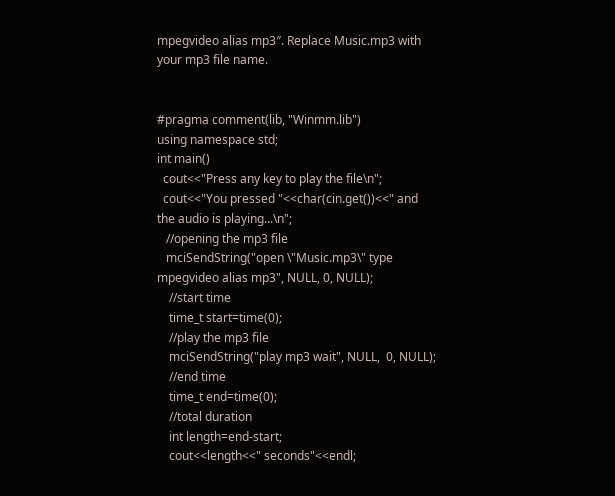mpegvideo alias mp3″. Replace Music.mp3 with your mp3 file name.


#pragma comment(lib, "Winmm.lib")
using namespace std;
int main()
  cout<<"Press any key to play the file\n";
  cout<<"You pressed "<<char(cin.get())<<" and the audio is playing...\n";
   //opening the mp3 file
   mciSendString("open \"Music.mp3\" type mpegvideo alias mp3", NULL, 0, NULL);
    //start time
    time_t start=time(0);
    //play the mp3 file
    mciSendString("play mp3 wait", NULL,  0, NULL);
    //end time
    time_t end=time(0);
    //total duration
    int length=end-start;
    cout<<length<<" seconds"<<endl;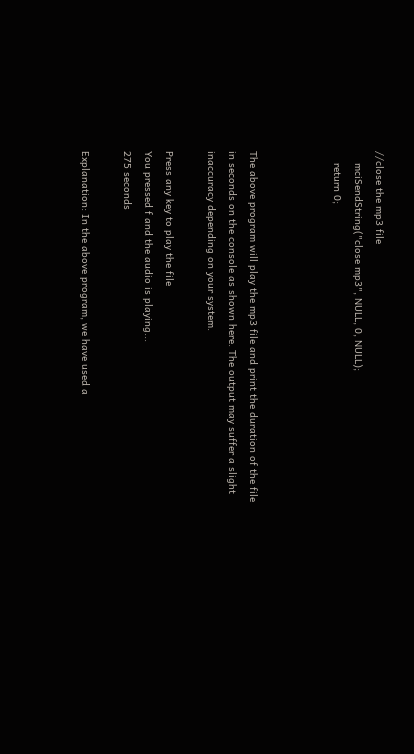//close the mp3 file
    mciSendString("close mp3", NULL, 0, NULL);
    return 0;



The above program will play the mp3 file and print the duration of the file in seconds on the console as shown here. The output may suffer a slight inaccuracy depending on your system.

Press any key to play the file
You pressed f and the audio is playing...
275 seconds

Explanation: In the above program, we have used a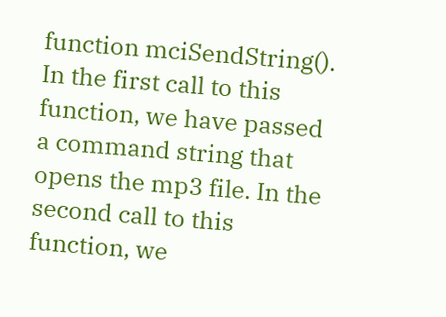function mciSendString(). In the first call to this function, we have passed a command string that opens the mp3 file. In the second call to this function, we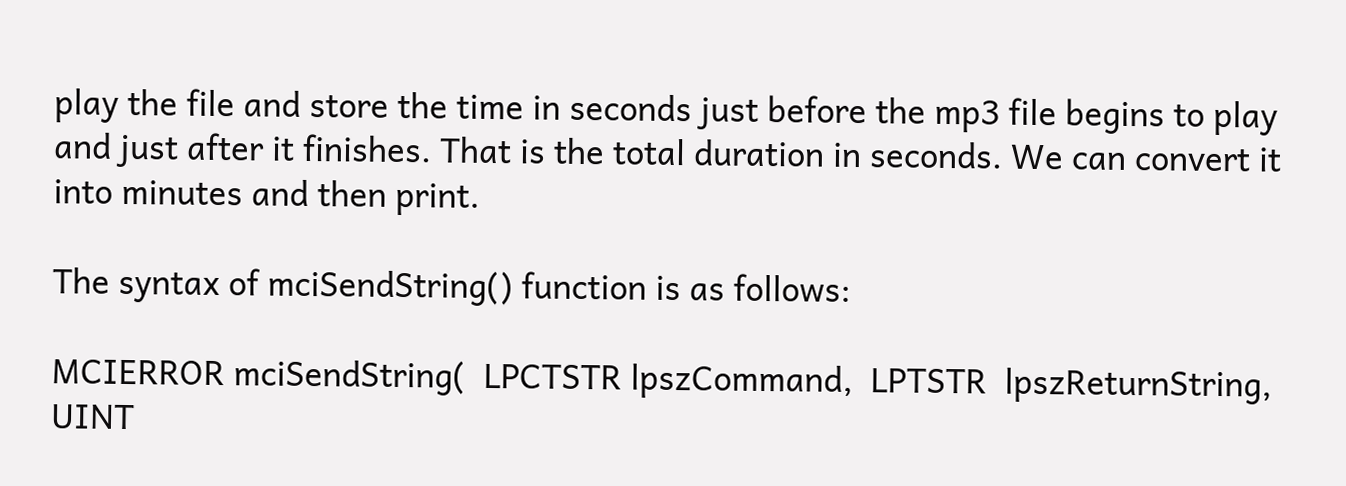play the file and store the time in seconds just before the mp3 file begins to play and just after it finishes. That is the total duration in seconds. We can convert it into minutes and then print.

The syntax of mciSendString() function is as follows:

MCIERROR mciSendString(  LPCTSTR lpszCommand,  LPTSTR  lpszReturnString,  UINT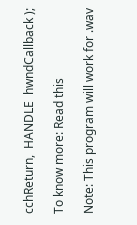cchReturn,  HANDLE  hwndCallback );

To know more: Read this

Note: This program will work for .wav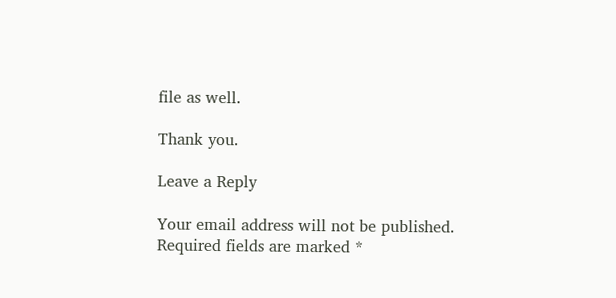file as well.

Thank you.

Leave a Reply

Your email address will not be published. Required fields are marked *